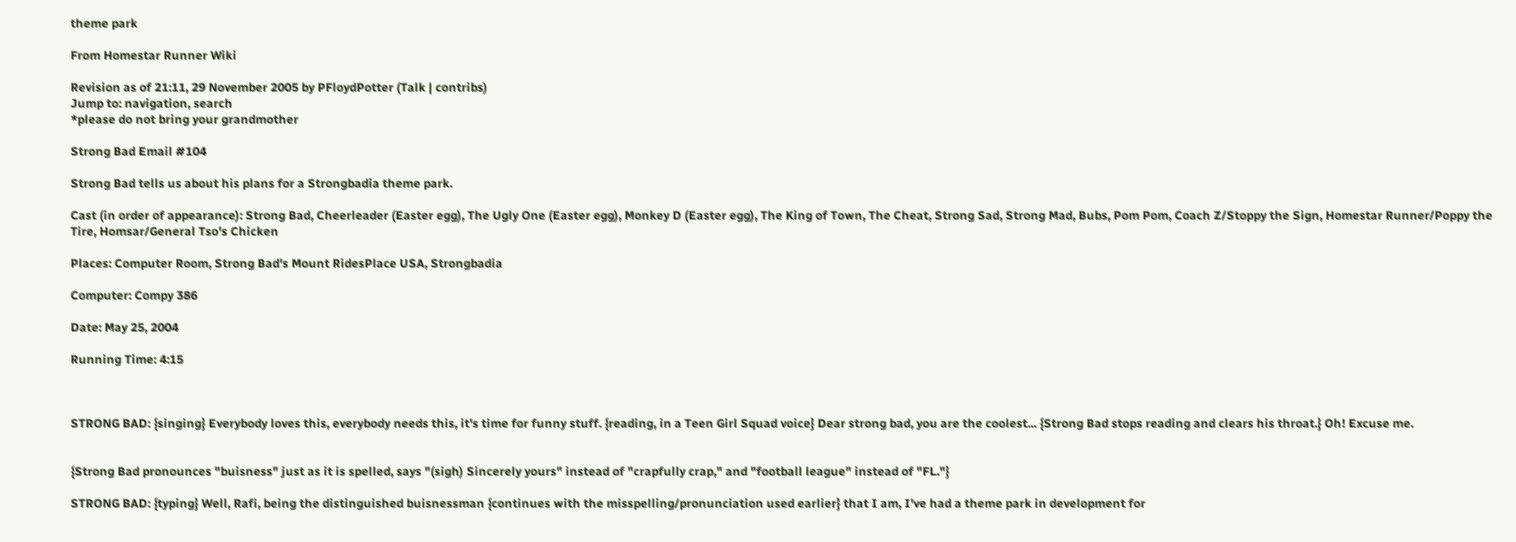theme park

From Homestar Runner Wiki

Revision as of 21:11, 29 November 2005 by PFloydPotter (Talk | contribs)
Jump to: navigation, search
*please do not bring your grandmother

Strong Bad Email #104

Strong Bad tells us about his plans for a Strongbadia theme park.

Cast (in order of appearance): Strong Bad, Cheerleader (Easter egg), The Ugly One (Easter egg), Monkey D (Easter egg), The King of Town, The Cheat, Strong Sad, Strong Mad, Bubs, Pom Pom, Coach Z/Stoppy the Sign, Homestar Runner/Poppy the Tire, Homsar/General Tso's Chicken

Places: Computer Room, Strong Bad's Mount RidesPlace USA, Strongbadia

Computer: Compy 386

Date: May 25, 2004

Running Time: 4:15



STRONG BAD: {singing} Everybody loves this, everybody needs this, it's time for funny stuff. {reading, in a Teen Girl Squad voice} Dear strong bad, you are the coolest... {Strong Bad stops reading and clears his throat.} Oh! Excuse me.


{Strong Bad pronounces "buisness" just as it is spelled, says "(sigh) Sincerely yours" instead of "crapfully crap," and "football league" instead of "FL."}

STRONG BAD: {typing} Well, Rafi, being the distinguished buisnessman {continues with the misspelling/pronunciation used earlier} that I am, I've had a theme park in development for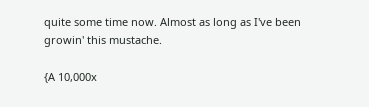quite some time now. Almost as long as I've been growin' this mustache.

{A 10,000x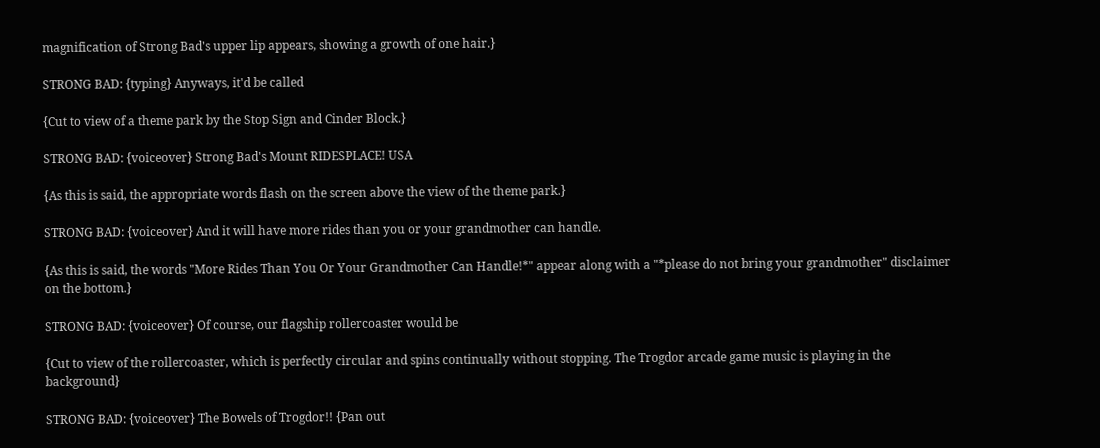magnification of Strong Bad's upper lip appears, showing a growth of one hair.}

STRONG BAD: {typing} Anyways, it'd be called

{Cut to view of a theme park by the Stop Sign and Cinder Block.}

STRONG BAD: {voiceover} Strong Bad's Mount RIDESPLACE! USA

{As this is said, the appropriate words flash on the screen above the view of the theme park.}

STRONG BAD: {voiceover} And it will have more rides than you or your grandmother can handle.

{As this is said, the words "More Rides Than You Or Your Grandmother Can Handle!*" appear along with a "*please do not bring your grandmother" disclaimer on the bottom.}

STRONG BAD: {voiceover} Of course, our flagship rollercoaster would be

{Cut to view of the rollercoaster, which is perfectly circular and spins continually without stopping. The Trogdor arcade game music is playing in the background}

STRONG BAD: {voiceover} The Bowels of Trogdor!! {Pan out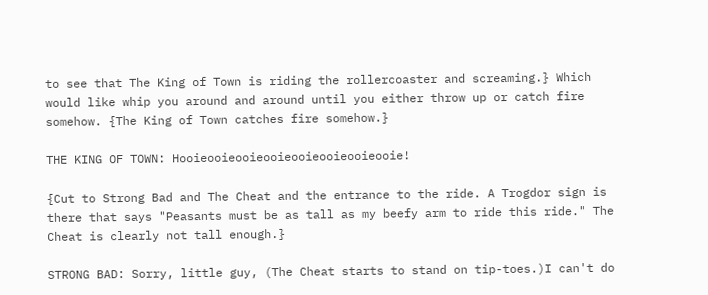to see that The King of Town is riding the rollercoaster and screaming.} Which would like whip you around and around until you either throw up or catch fire somehow. {The King of Town catches fire somehow.}

THE KING OF TOWN: Hooieooieooieooieooieooieooieooie!

{Cut to Strong Bad and The Cheat and the entrance to the ride. A Trogdor sign is there that says "Peasants must be as tall as my beefy arm to ride this ride." The Cheat is clearly not tall enough.}

STRONG BAD: Sorry, little guy, (The Cheat starts to stand on tip-toes.)I can't do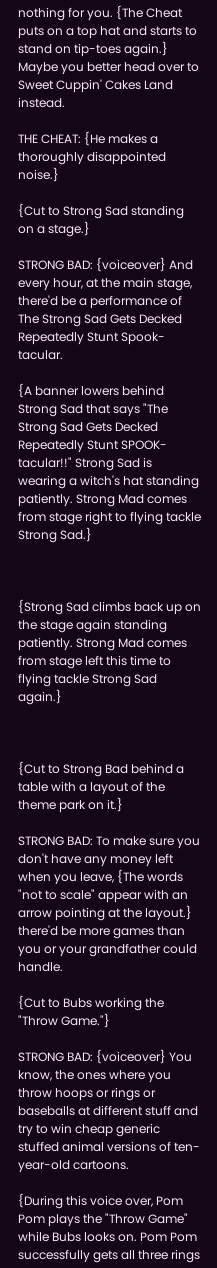nothing for you. {The Cheat puts on a top hat and starts to stand on tip-toes again.} Maybe you better head over to Sweet Cuppin' Cakes Land instead.

THE CHEAT: {He makes a thoroughly disappointed noise.}

{Cut to Strong Sad standing on a stage.}

STRONG BAD: {voiceover} And every hour, at the main stage, there'd be a performance of The Strong Sad Gets Decked Repeatedly Stunt Spook-tacular.

{A banner lowers behind Strong Sad that says "The Strong Sad Gets Decked Repeatedly Stunt SPOOK-tacular!!" Strong Sad is wearing a witch's hat standing patiently. Strong Mad comes from stage right to flying tackle Strong Sad.}



{Strong Sad climbs back up on the stage again standing patiently. Strong Mad comes from stage left this time to flying tackle Strong Sad again.}



{Cut to Strong Bad behind a table with a layout of the theme park on it.}

STRONG BAD: To make sure you don't have any money left when you leave, {The words "not to scale" appear with an arrow pointing at the layout.} there'd be more games than you or your grandfather could handle.

{Cut to Bubs working the "Throw Game."}

STRONG BAD: {voiceover} You know, the ones where you throw hoops or rings or baseballs at different stuff and try to win cheap generic stuffed animal versions of ten-year-old cartoons.

{During this voice over, Pom Pom plays the "Throw Game" while Bubs looks on. Pom Pom successfully gets all three rings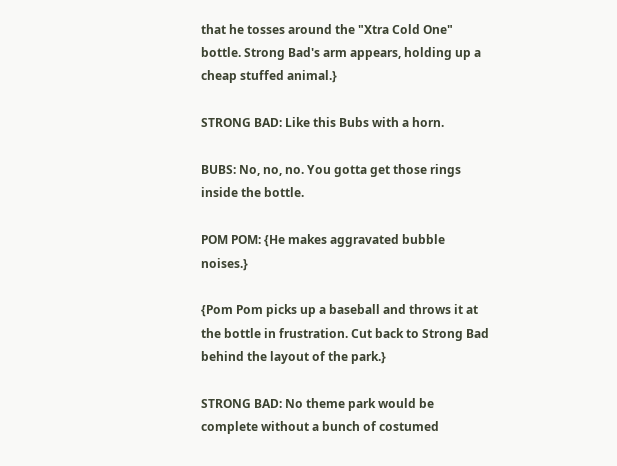that he tosses around the "Xtra Cold One" bottle. Strong Bad's arm appears, holding up a cheap stuffed animal.}

STRONG BAD: Like this Bubs with a horn.

BUBS: No, no, no. You gotta get those rings inside the bottle.

POM POM: {He makes aggravated bubble noises.}

{Pom Pom picks up a baseball and throws it at the bottle in frustration. Cut back to Strong Bad behind the layout of the park.}

STRONG BAD: No theme park would be complete without a bunch of costumed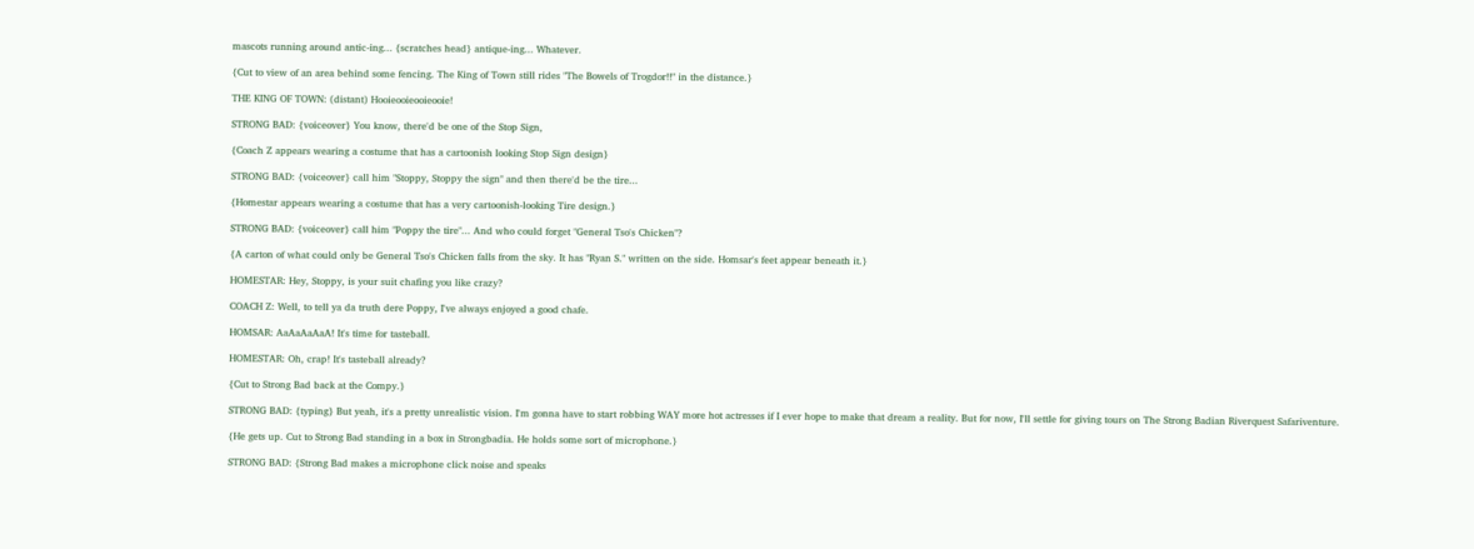mascots running around antic-ing... {scratches head} antique-ing... Whatever.

{Cut to view of an area behind some fencing. The King of Town still rides "The Bowels of Trogdor!!" in the distance.}

THE KING OF TOWN: (distant) Hooieooieooieooie!

STRONG BAD: {voiceover} You know, there'd be one of the Stop Sign,

{Coach Z appears wearing a costume that has a cartoonish looking Stop Sign design}

STRONG BAD: {voiceover} call him "Stoppy, Stoppy the sign" and then there'd be the tire...

{Homestar appears wearing a costume that has a very cartoonish-looking Tire design.}

STRONG BAD: {voiceover} call him "Poppy the tire"... And who could forget "General Tso's Chicken"?

{A carton of what could only be General Tso's Chicken falls from the sky. It has "Ryan S." written on the side. Homsar's feet appear beneath it.}

HOMESTAR: Hey, Stoppy, is your suit chafing you like crazy?

COACH Z: Well, to tell ya da truth dere Poppy, I've always enjoyed a good chafe.

HOMSAR: AaAaAaAaA! It's time for tasteball.

HOMESTAR: Oh, crap! It's tasteball already?

{Cut to Strong Bad back at the Compy.}

STRONG BAD: {typing} But yeah, it's a pretty unrealistic vision. I'm gonna have to start robbing WAY more hot actresses if I ever hope to make that dream a reality. But for now, I'll settle for giving tours on The Strong Badian Riverquest Safariventure.

{He gets up. Cut to Strong Bad standing in a box in Strongbadia. He holds some sort of microphone.}

STRONG BAD: {Strong Bad makes a microphone click noise and speaks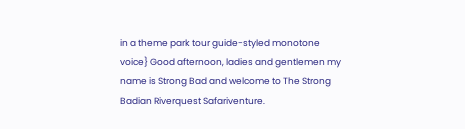in a theme park tour guide-styled monotone voice} Good afternoon, ladies and gentlemen my name is Strong Bad and welcome to The Strong Badian Riverquest Safariventure.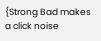{Strong Bad makes a click noise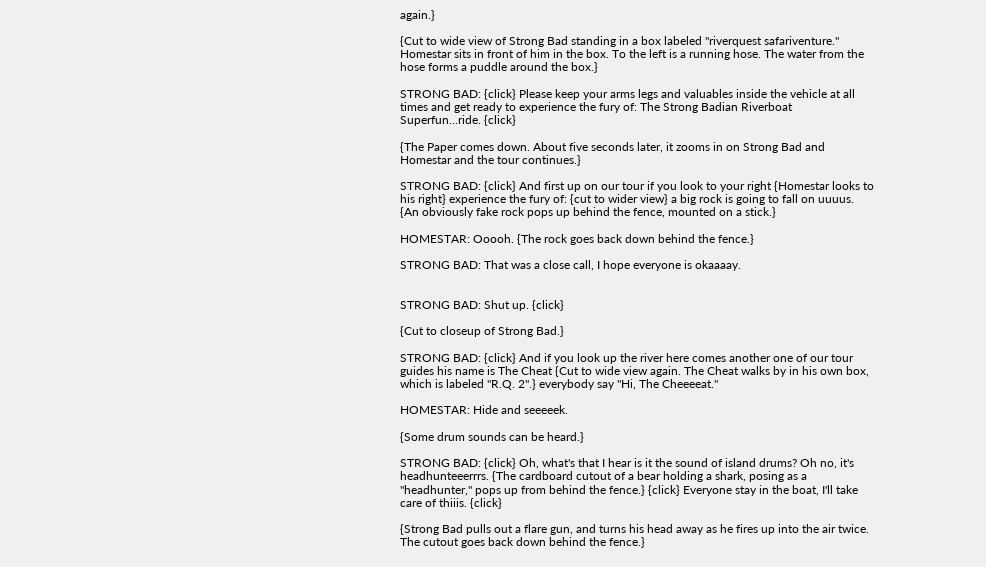again.}

{Cut to wide view of Strong Bad standing in a box labeled "riverquest safariventure." Homestar sits in front of him in the box. To the left is a running hose. The water from the hose forms a puddle around the box.}

STRONG BAD: {click} Please keep your arms legs and valuables inside the vehicle at all times and get ready to experience the fury of: The Strong Badian Riverboat Superfun...ride. {click}

{The Paper comes down. About five seconds later, it zooms in on Strong Bad and Homestar and the tour continues.}

STRONG BAD: {click} And first up on our tour if you look to your right {Homestar looks to his right} experience the fury of: {cut to wider view} a big rock is going to fall on uuuus. {An obviously fake rock pops up behind the fence, mounted on a stick.}

HOMESTAR: Ooooh. {The rock goes back down behind the fence.}

STRONG BAD: That was a close call, I hope everyone is okaaaay.


STRONG BAD: Shut up. {click}

{Cut to closeup of Strong Bad.}

STRONG BAD: {click} And if you look up the river here comes another one of our tour guides his name is The Cheat {Cut to wide view again. The Cheat walks by in his own box, which is labeled "R.Q. 2".} everybody say "Hi, The Cheeeeat."

HOMESTAR: Hide and seeeeek.

{Some drum sounds can be heard.}

STRONG BAD: {click} Oh, what's that I hear is it the sound of island drums? Oh no, it's headhunteeerrrs. {The cardboard cutout of a bear holding a shark, posing as a "headhunter," pops up from behind the fence.} {click} Everyone stay in the boat, I'll take care of thiiis. {click}

{Strong Bad pulls out a flare gun, and turns his head away as he fires up into the air twice. The cutout goes back down behind the fence.}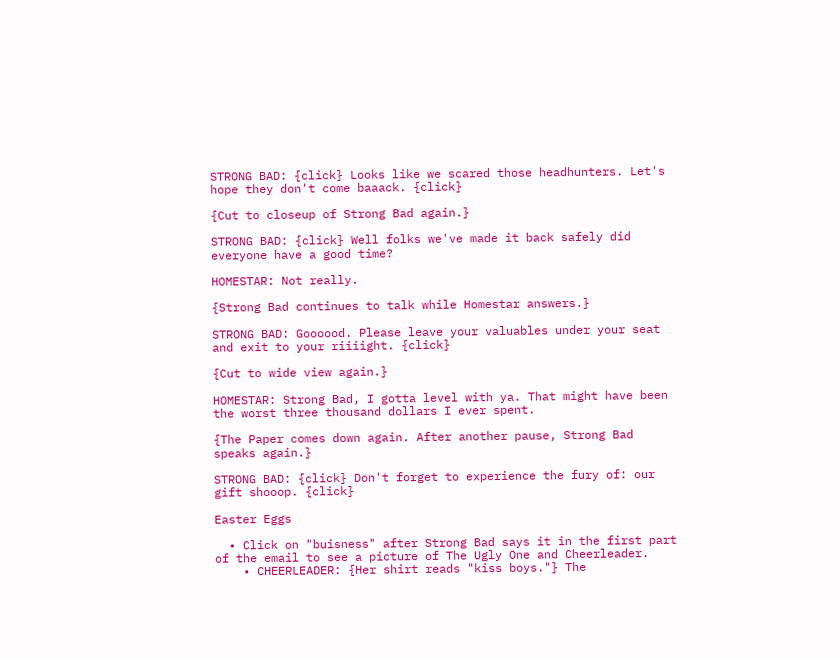STRONG BAD: {click} Looks like we scared those headhunters. Let's hope they don't come baaack. {click}

{Cut to closeup of Strong Bad again.}

STRONG BAD: {click} Well folks we've made it back safely did everyone have a good time?

HOMESTAR: Not really.

{Strong Bad continues to talk while Homestar answers.}

STRONG BAD: Goooood. Please leave your valuables under your seat and exit to your riiiight. {click}

{Cut to wide view again.}

HOMESTAR: Strong Bad, I gotta level with ya. That might have been the worst three thousand dollars I ever spent.

{The Paper comes down again. After another pause, Strong Bad speaks again.}

STRONG BAD: {click} Don't forget to experience the fury of: our gift shooop. {click}

Easter Eggs

  • Click on "buisness" after Strong Bad says it in the first part of the email to see a picture of The Ugly One and Cheerleader.
    • CHEERLEADER: {Her shirt reads "kiss boys."} The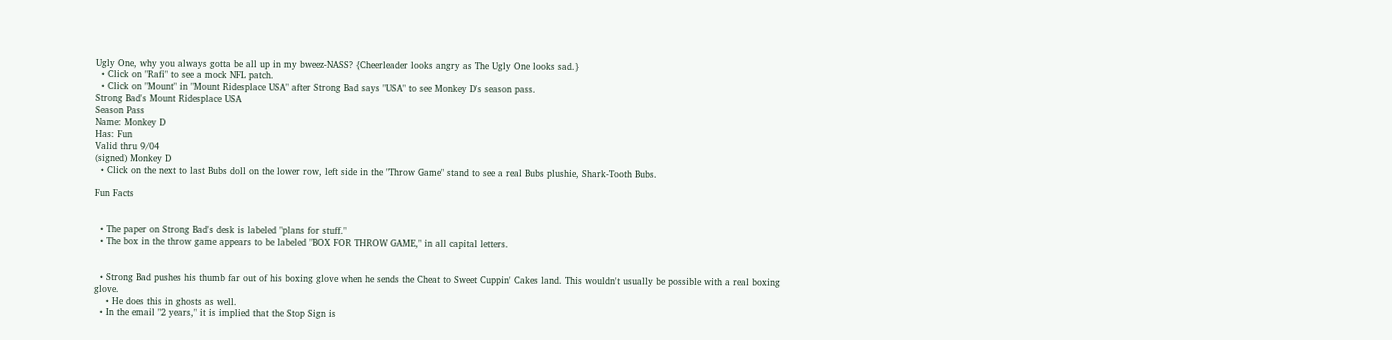Ugly One, why you always gotta be all up in my bweez-NASS? {Cheerleader looks angry as The Ugly One looks sad.}
  • Click on "Rafi" to see a mock NFL patch.
  • Click on "Mount" in "Mount Ridesplace USA" after Strong Bad says "USA" to see Monkey D's season pass.
Strong Bad's Mount Ridesplace USA
Season Pass
Name: Monkey D
Has: Fun
Valid thru 9/04
(signed) Monkey D
  • Click on the next to last Bubs doll on the lower row, left side in the "Throw Game" stand to see a real Bubs plushie, Shark-Tooth Bubs.

Fun Facts


  • The paper on Strong Bad's desk is labeled "plans for stuff."
  • The box in the throw game appears to be labeled "BOX FOR THROW GAME," in all capital letters.


  • Strong Bad pushes his thumb far out of his boxing glove when he sends the Cheat to Sweet Cuppin' Cakes land. This wouldn't usually be possible with a real boxing glove.
    • He does this in ghosts as well.
  • In the email "2 years," it is implied that the Stop Sign is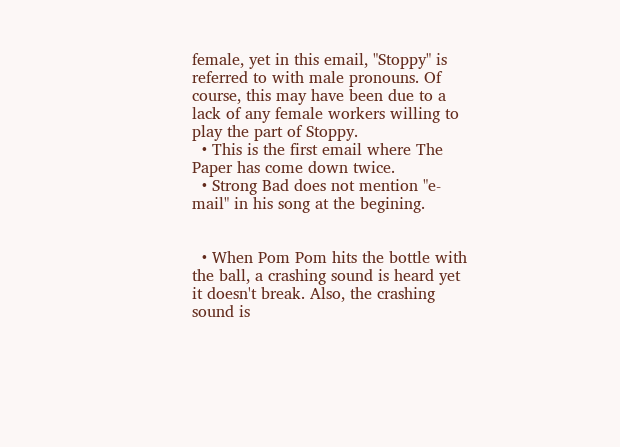female, yet in this email, "Stoppy" is referred to with male pronouns. Of course, this may have been due to a lack of any female workers willing to play the part of Stoppy.
  • This is the first email where The Paper has come down twice.
  • Strong Bad does not mention "e-mail" in his song at the begining.


  • When Pom Pom hits the bottle with the ball, a crashing sound is heard yet it doesn't break. Also, the crashing sound is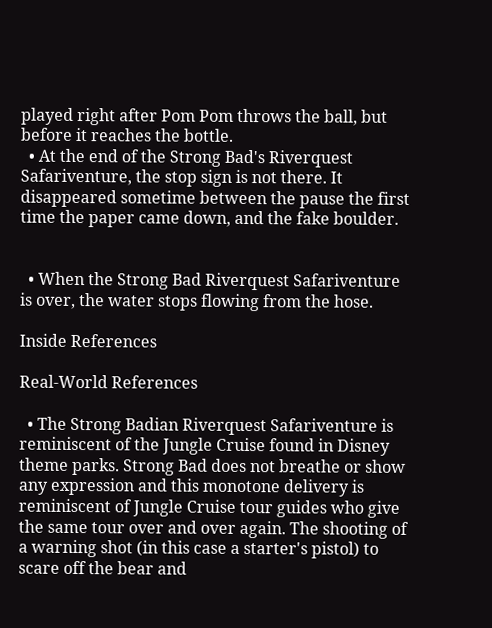played right after Pom Pom throws the ball, but before it reaches the bottle.
  • At the end of the Strong Bad's Riverquest Safariventure, the stop sign is not there. It disappeared sometime between the pause the first time the paper came down, and the fake boulder.


  • When the Strong Bad Riverquest Safariventure is over, the water stops flowing from the hose.

Inside References

Real-World References

  • The Strong Badian Riverquest Safariventure is reminiscent of the Jungle Cruise found in Disney theme parks. Strong Bad does not breathe or show any expression and this monotone delivery is reminiscent of Jungle Cruise tour guides who give the same tour over and over again. The shooting of a warning shot (in this case a starter's pistol) to scare off the bear and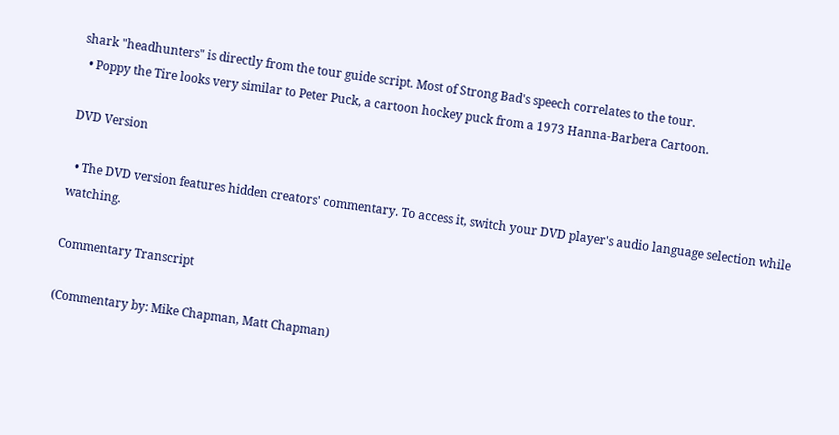shark "headhunters" is directly from the tour guide script. Most of Strong Bad's speech correlates to the tour.
  • Poppy the Tire looks very similar to Peter Puck, a cartoon hockey puck from a 1973 Hanna-Barbera Cartoon.

DVD Version

  • The DVD version features hidden creators' commentary. To access it, switch your DVD player's audio language selection while watching.

Commentary Transcript

(Commentary by: Mike Chapman, Matt Chapman)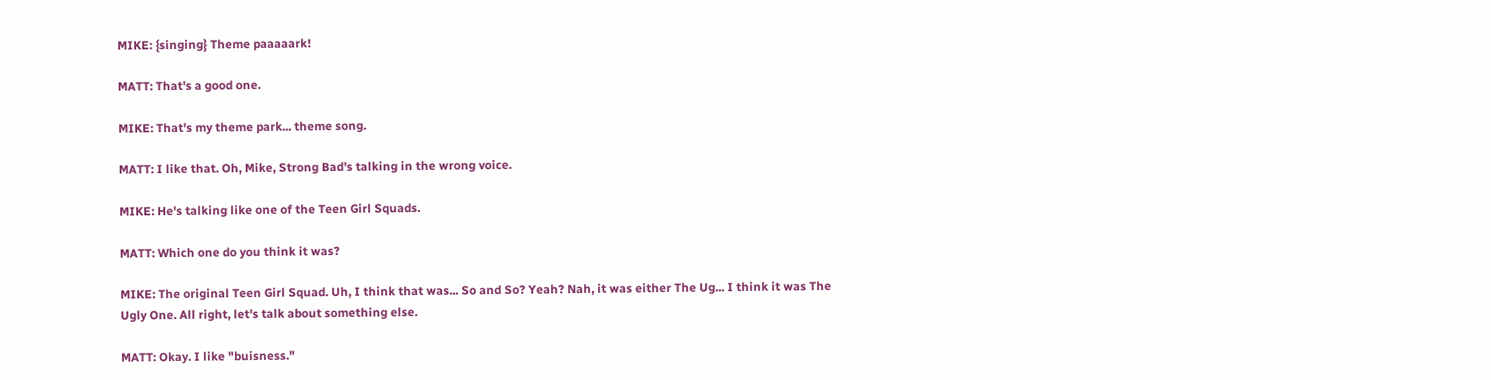MIKE: {singing} Theme paaaaark!

MATT: That's a good one.

MIKE: That's my theme park... theme song.

MATT: I like that. Oh, Mike, Strong Bad's talking in the wrong voice.

MIKE: He's talking like one of the Teen Girl Squads.

MATT: Which one do you think it was?

MIKE: The original Teen Girl Squad. Uh, I think that was... So and So? Yeah? Nah, it was either The Ug... I think it was The Ugly One. All right, let's talk about something else.

MATT: Okay. I like "buisness."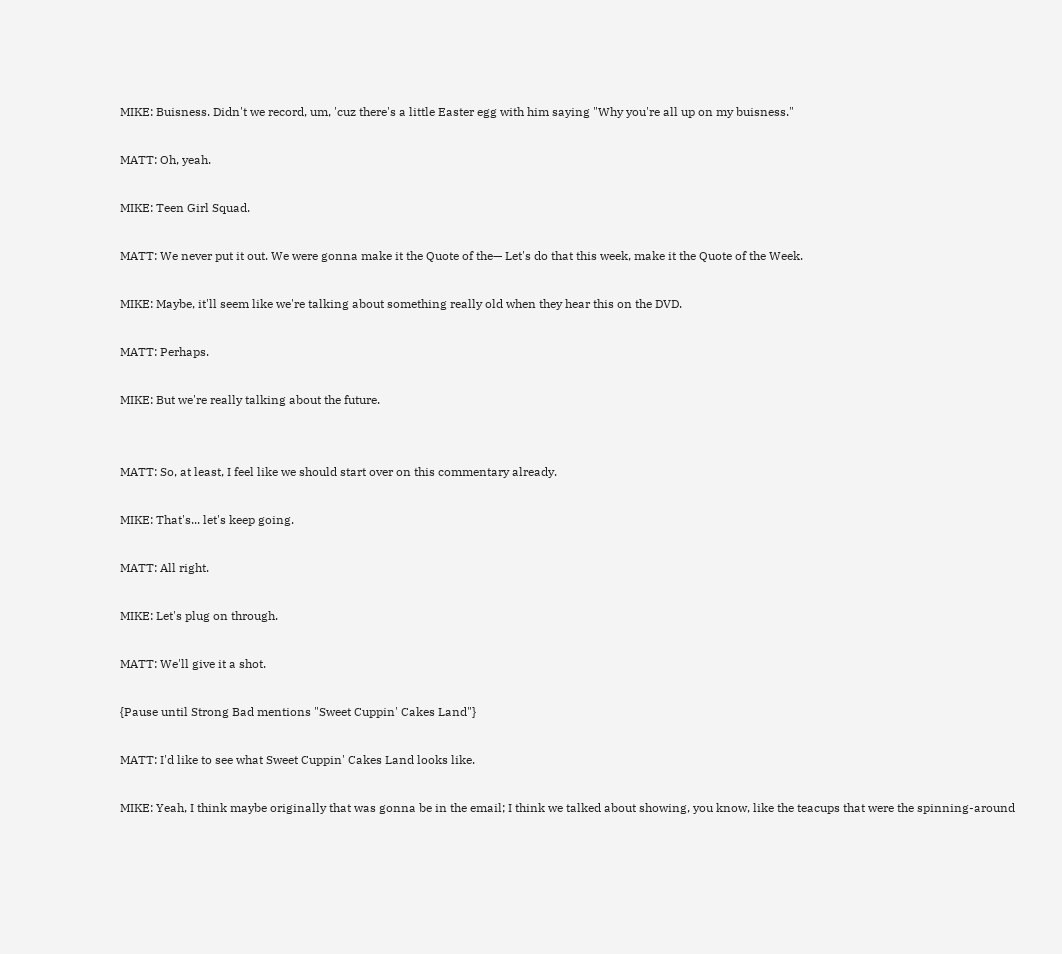MIKE: Buisness. Didn't we record, um, 'cuz there's a little Easter egg with him saying "Why you're all up on my buisness."

MATT: Oh, yeah.

MIKE: Teen Girl Squad.

MATT: We never put it out. We were gonna make it the Quote of the— Let's do that this week, make it the Quote of the Week.

MIKE: Maybe, it'll seem like we're talking about something really old when they hear this on the DVD.

MATT: Perhaps.

MIKE: But we're really talking about the future.


MATT: So, at least, I feel like we should start over on this commentary already.

MIKE: That's... let's keep going.

MATT: All right.

MIKE: Let's plug on through.

MATT: We'll give it a shot.

{Pause until Strong Bad mentions "Sweet Cuppin' Cakes Land"}

MATT: I'd like to see what Sweet Cuppin' Cakes Land looks like.

MIKE: Yeah, I think maybe originally that was gonna be in the email; I think we talked about showing, you know, like the teacups that were the spinning-around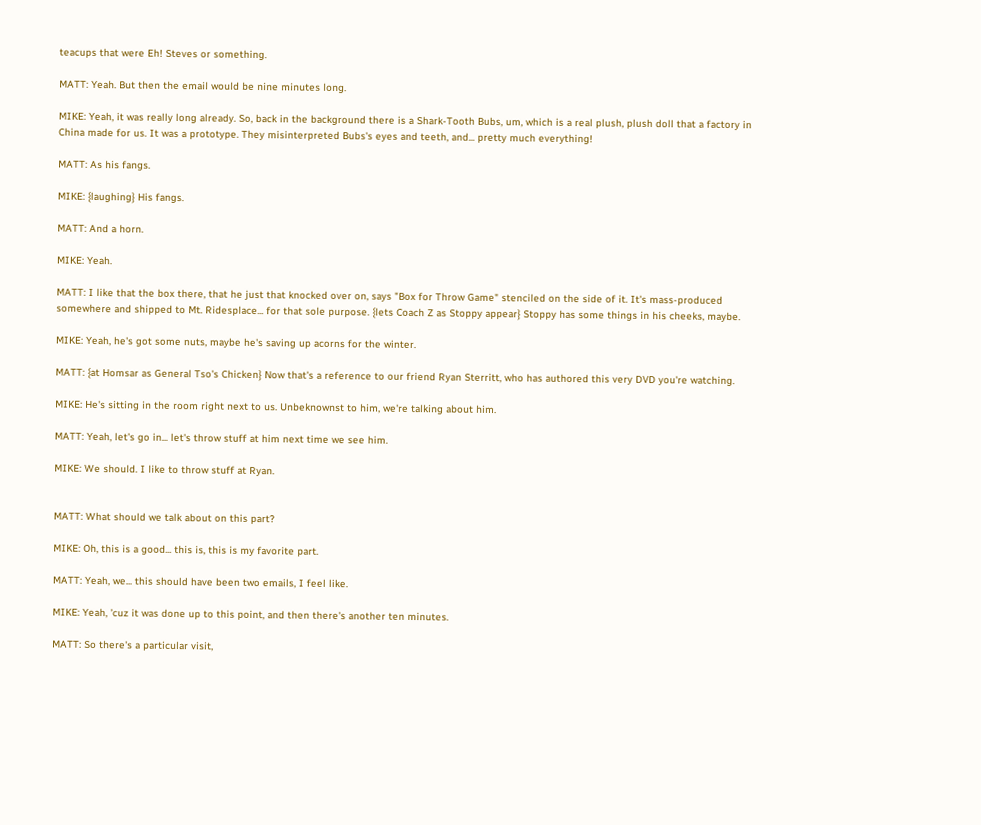teacups that were Eh! Steves or something.

MATT: Yeah. But then the email would be nine minutes long.

MIKE: Yeah, it was really long already. So, back in the background there is a Shark-Tooth Bubs, um, which is a real plush, plush doll that a factory in China made for us. It was a prototype. They misinterpreted Bubs's eyes and teeth, and... pretty much everything!

MATT: As his fangs.

MIKE: {laughing} His fangs.

MATT: And a horn.

MIKE: Yeah.

MATT: I like that the box there, that he just that knocked over on, says "Box for Throw Game" stenciled on the side of it. It's mass-produced somewhere and shipped to Mt. Ridesplace... for that sole purpose. {lets Coach Z as Stoppy appear} Stoppy has some things in his cheeks, maybe.

MIKE: Yeah, he's got some nuts, maybe he's saving up acorns for the winter.

MATT: {at Homsar as General Tso's Chicken} Now that's a reference to our friend Ryan Sterritt, who has authored this very DVD you're watching.

MIKE: He's sitting in the room right next to us. Unbeknownst to him, we're talking about him.

MATT: Yeah, let's go in... let's throw stuff at him next time we see him.

MIKE: We should. I like to throw stuff at Ryan.


MATT: What should we talk about on this part?

MIKE: Oh, this is a good... this is, this is my favorite part.

MATT: Yeah, we... this should have been two emails, I feel like.

MIKE: Yeah, 'cuz it was done up to this point, and then there's another ten minutes.

MATT: So there's a particular visit,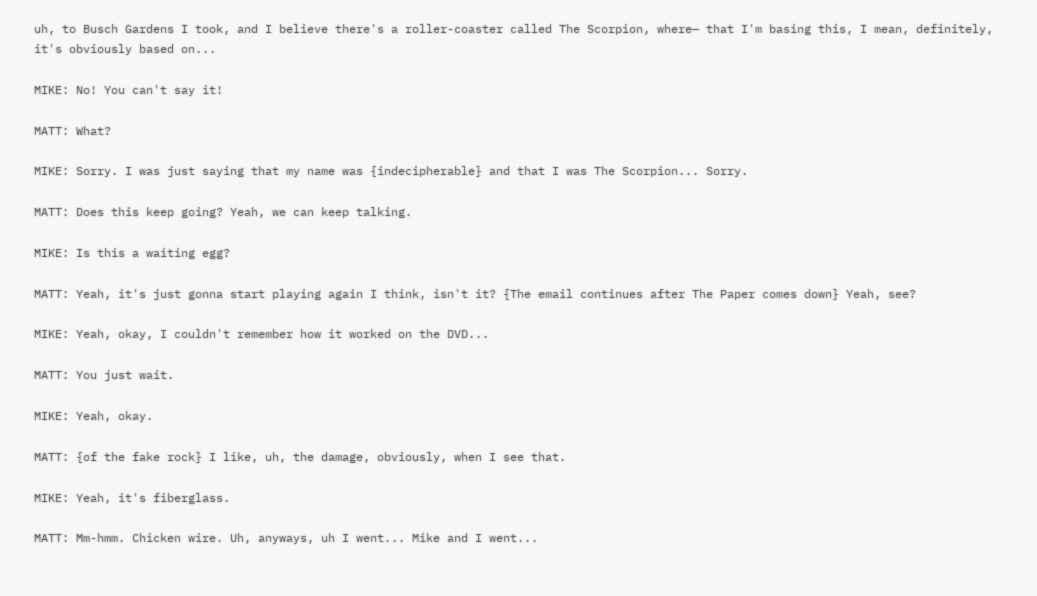uh, to Busch Gardens I took, and I believe there's a roller-coaster called The Scorpion, where— that I'm basing this, I mean, definitely, it's obviously based on...

MIKE: No! You can't say it!

MATT: What?

MIKE: Sorry. I was just saying that my name was {indecipherable} and that I was The Scorpion... Sorry.

MATT: Does this keep going? Yeah, we can keep talking.

MIKE: Is this a waiting egg?

MATT: Yeah, it's just gonna start playing again I think, isn't it? {The email continues after The Paper comes down} Yeah, see?

MIKE: Yeah, okay, I couldn't remember how it worked on the DVD...

MATT: You just wait.

MIKE: Yeah, okay.

MATT: {of the fake rock} I like, uh, the damage, obviously, when I see that.

MIKE: Yeah, it's fiberglass.

MATT: Mm-hmm. Chicken wire. Uh, anyways, uh I went... Mike and I went...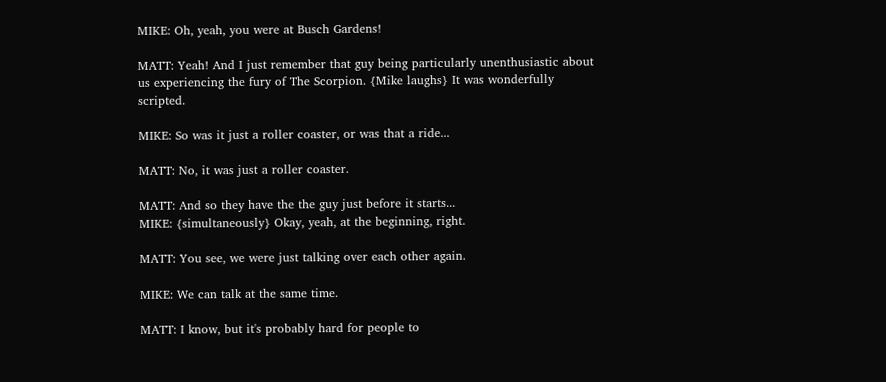MIKE: Oh, yeah, you were at Busch Gardens!

MATT: Yeah! And I just remember that guy being particularly unenthusiastic about us experiencing the fury of The Scorpion. {Mike laughs} It was wonderfully scripted.

MIKE: So was it just a roller coaster, or was that a ride...

MATT: No, it was just a roller coaster.

MATT: And so they have the the guy just before it starts...
MIKE: {simultaneously} Okay, yeah, at the beginning, right.

MATT: You see, we were just talking over each other again.

MIKE: We can talk at the same time.

MATT: I know, but it's probably hard for people to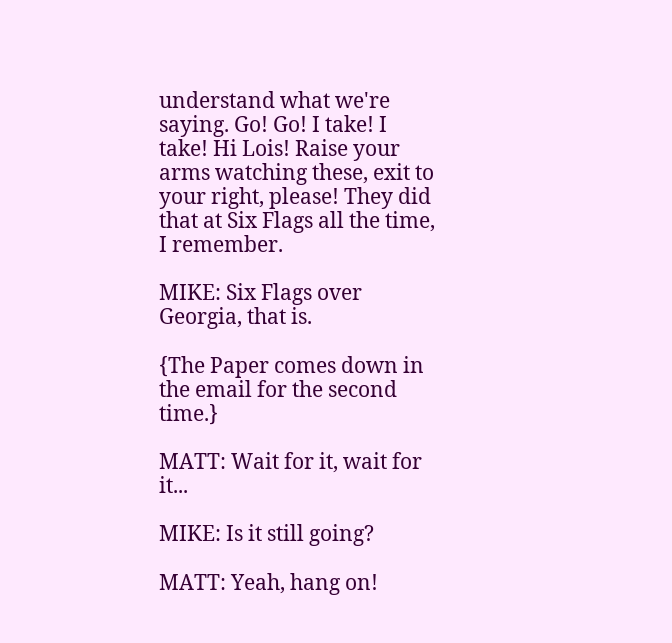understand what we're saying. Go! Go! I take! I take! Hi Lois! Raise your arms watching these, exit to your right, please! They did that at Six Flags all the time, I remember.

MIKE: Six Flags over Georgia, that is.

{The Paper comes down in the email for the second time.}

MATT: Wait for it, wait for it...

MIKE: Is it still going?

MATT: Yeah, hang on!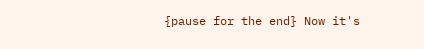{pause for the end} Now it's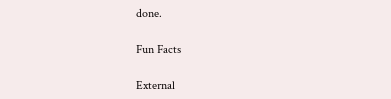done.

Fun Facts

External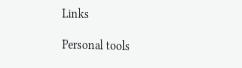Links

Personal tools